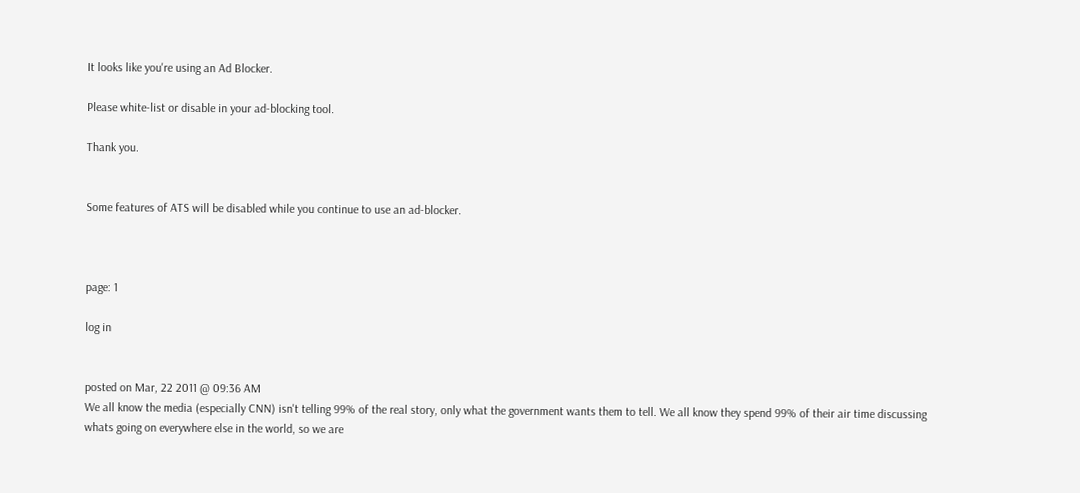It looks like you're using an Ad Blocker.

Please white-list or disable in your ad-blocking tool.

Thank you.


Some features of ATS will be disabled while you continue to use an ad-blocker.



page: 1

log in


posted on Mar, 22 2011 @ 09:36 AM
We all know the media (especially CNN) isn't telling 99% of the real story, only what the government wants them to tell. We all know they spend 99% of their air time discussing whats going on everywhere else in the world, so we are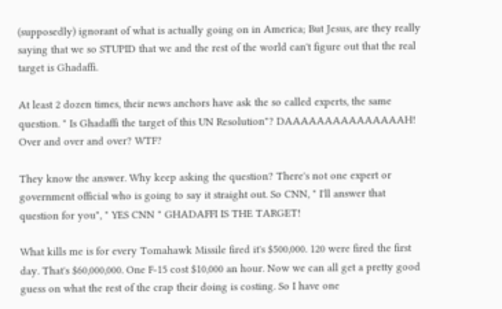(supposedly) ignorant of what is actually going on in America; But Jesus, are they really saying that we so STUPID that we and the rest of the world can't figure out that the real target is Ghadaffi.

At least 2 dozen times, their news anchors have ask the so called experts, the same question. " Is Ghadaffi the target of this UN Resolution"? DAAAAAAAAAAAAAAAH! Over and over and over? WTF?

They know the answer. Why keep asking the question? There's not one expert or government official who is going to say it straight out. So CNN, " I'll answer that question for you", " YES CNN " GHADAFFI IS THE TARGET!

What kills me is for every Tomahawk Missile fired it's $500,000. 120 were fired the first day. That's $60,000,000. One F-15 cost $10,000 an hour. Now we can all get a pretty good guess on what the rest of the crap their doing is costing. So I have one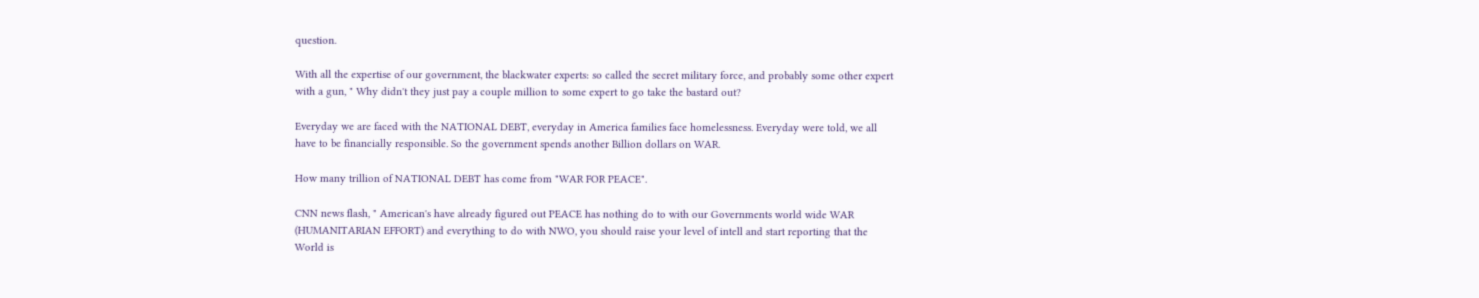question.

With all the expertise of our government, the blackwater experts: so called the secret military force, and probably some other expert with a gun, " Why didn't they just pay a couple million to some expert to go take the bastard out?

Everyday we are faced with the NATIONAL DEBT, everyday in America families face homelessness. Everyday were told, we all have to be financially responsible. So the government spends another Billion dollars on WAR.

How many trillion of NATIONAL DEBT has come from "WAR FOR PEACE".

CNN news flash, " American's have already figured out PEACE has nothing do to with our Governments world wide WAR (HUMANITARIAN EFFORT) and everything to do with NWO, you should raise your level of intell and start reporting that the World is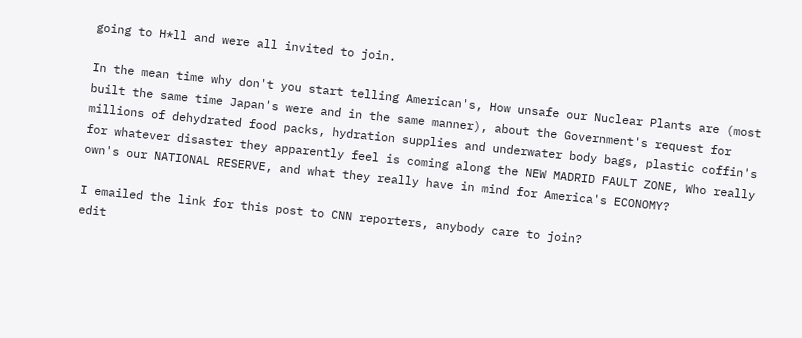going to H*ll and were all invited to join.

In the mean time why don't you start telling American's, How unsafe our Nuclear Plants are (most built the same time Japan's were and in the same manner), about the Government's request for millions of dehydrated food packs, hydration supplies and underwater body bags, plastic coffin's for whatever disaster they apparently feel is coming along the NEW MADRID FAULT ZONE, Who really own's our NATIONAL RESERVE, and what they really have in mind for America's ECONOMY?

I emailed the link for this post to CNN reporters, anybody care to join?
edit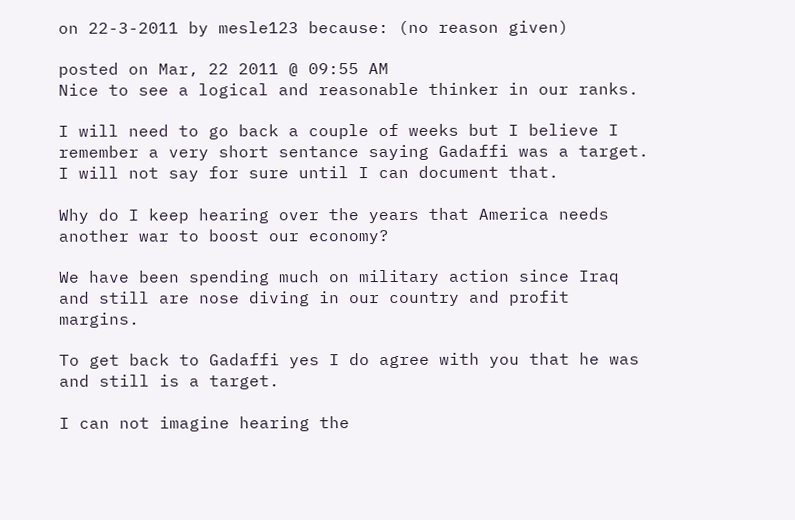on 22-3-2011 by mesle123 because: (no reason given)

posted on Mar, 22 2011 @ 09:55 AM
Nice to see a logical and reasonable thinker in our ranks.

I will need to go back a couple of weeks but I believe I remember a very short sentance saying Gadaffi was a target. I will not say for sure until I can document that.

Why do I keep hearing over the years that America needs another war to boost our economy?

We have been spending much on military action since Iraq and still are nose diving in our country and profit margins.

To get back to Gadaffi yes I do agree with you that he was and still is a target.

I can not imagine hearing the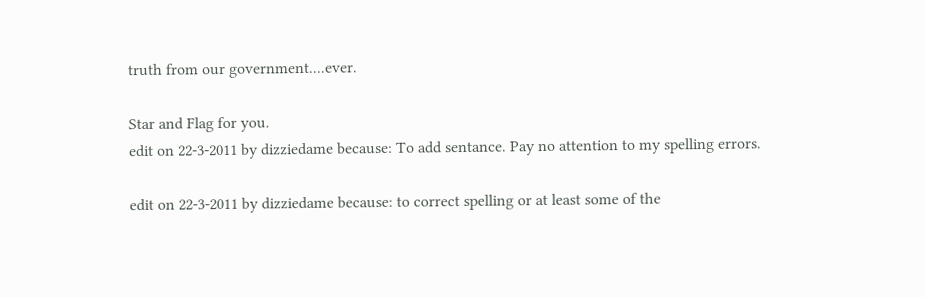truth from our government....ever.

Star and Flag for you.
edit on 22-3-2011 by dizziedame because: To add sentance. Pay no attention to my spelling errors.

edit on 22-3-2011 by dizziedame because: to correct spelling or at least some of the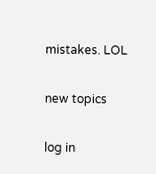mistakes. LOL

new topics

log in